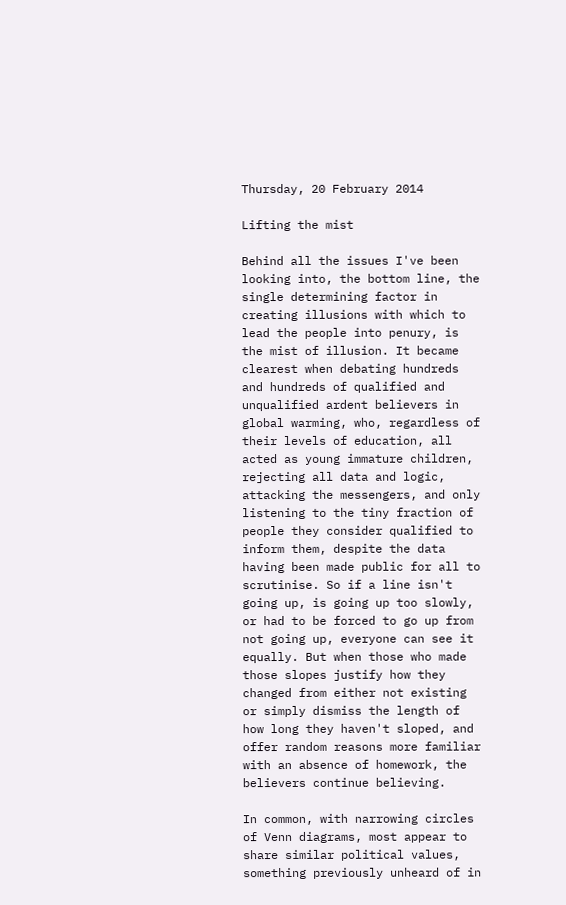Thursday, 20 February 2014

Lifting the mist

Behind all the issues I've been looking into, the bottom line, the single determining factor in creating illusions with which to lead the people into penury, is the mist of illusion. It became clearest when debating hundreds and hundreds of qualified and unqualified ardent believers in global warming, who, regardless of their levels of education, all acted as young immature children, rejecting all data and logic, attacking the messengers, and only listening to the tiny fraction of people they consider qualified to inform them, despite the data having been made public for all to scrutinise. So if a line isn't going up, is going up too slowly, or had to be forced to go up from not going up, everyone can see it equally. But when those who made those slopes justify how they changed from either not existing or simply dismiss the length of how long they haven't sloped, and offer random reasons more familiar with an absence of homework, the believers continue believing.

In common, with narrowing circles of Venn diagrams, most appear to share similar political values, something previously unheard of in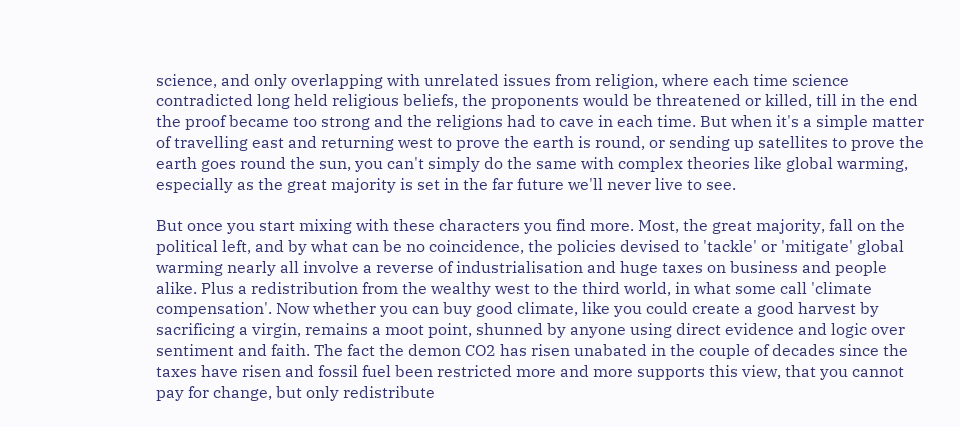science, and only overlapping with unrelated issues from religion, where each time science contradicted long held religious beliefs, the proponents would be threatened or killed, till in the end the proof became too strong and the religions had to cave in each time. But when it's a simple matter of travelling east and returning west to prove the earth is round, or sending up satellites to prove the earth goes round the sun, you can't simply do the same with complex theories like global warming, especially as the great majority is set in the far future we'll never live to see.

But once you start mixing with these characters you find more. Most, the great majority, fall on the political left, and by what can be no coincidence, the policies devised to 'tackle' or 'mitigate' global warming nearly all involve a reverse of industrialisation and huge taxes on business and people alike. Plus a redistribution from the wealthy west to the third world, in what some call 'climate compensation'. Now whether you can buy good climate, like you could create a good harvest by sacrificing a virgin, remains a moot point, shunned by anyone using direct evidence and logic over sentiment and faith. The fact the demon CO2 has risen unabated in the couple of decades since the taxes have risen and fossil fuel been restricted more and more supports this view, that you cannot pay for change, but only redistribute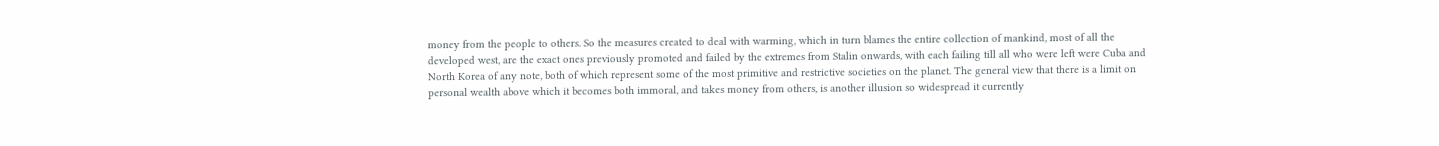money from the people to others. So the measures created to deal with warming, which in turn blames the entire collection of mankind, most of all the developed west, are the exact ones previously promoted and failed by the extremes from Stalin onwards, with each failing till all who were left were Cuba and North Korea of any note, both of which represent some of the most primitive and restrictive societies on the planet. The general view that there is a limit on personal wealth above which it becomes both immoral, and takes money from others, is another illusion so widespread it currently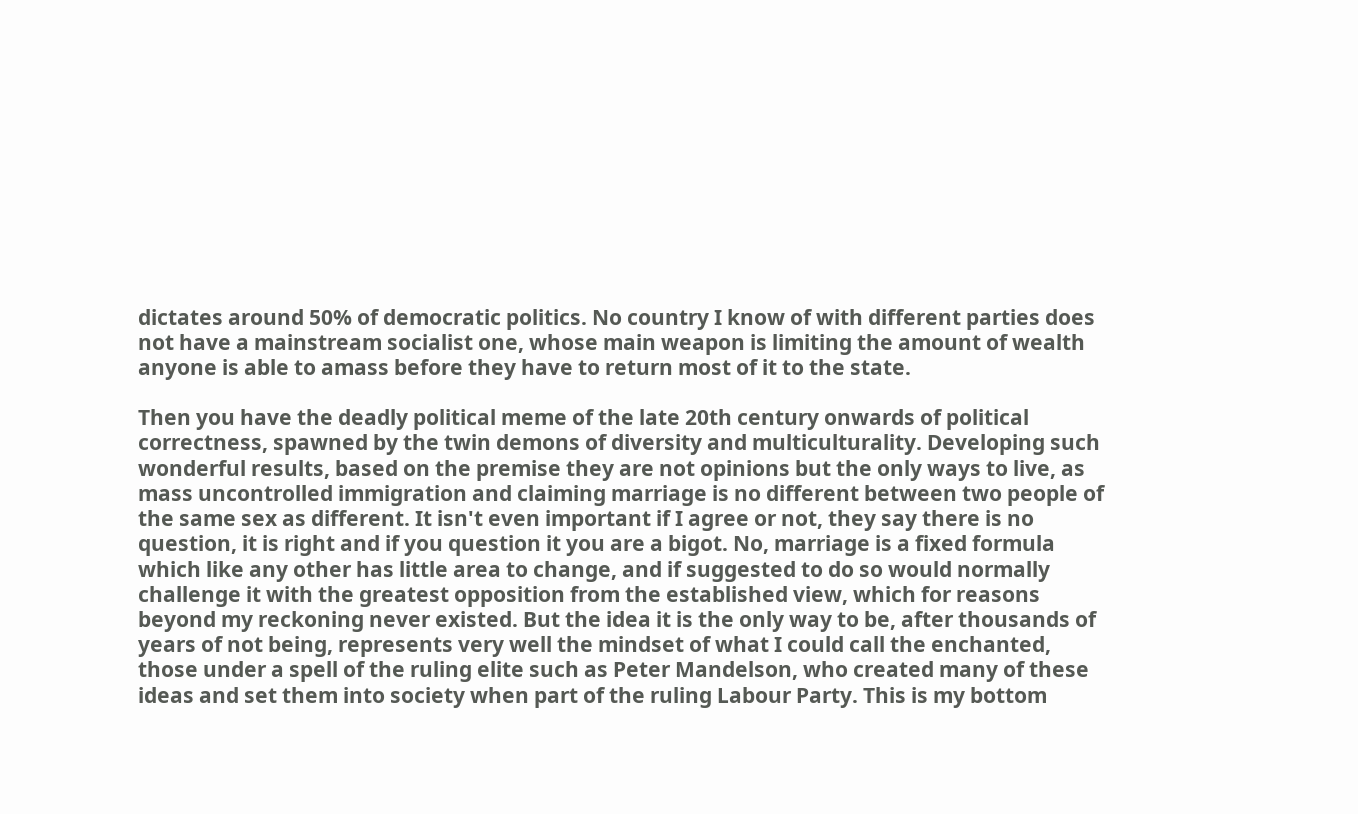dictates around 50% of democratic politics. No country I know of with different parties does not have a mainstream socialist one, whose main weapon is limiting the amount of wealth anyone is able to amass before they have to return most of it to the state.

Then you have the deadly political meme of the late 20th century onwards of political correctness, spawned by the twin demons of diversity and multiculturality. Developing such wonderful results, based on the premise they are not opinions but the only ways to live, as mass uncontrolled immigration and claiming marriage is no different between two people of the same sex as different. It isn't even important if I agree or not, they say there is no question, it is right and if you question it you are a bigot. No, marriage is a fixed formula which like any other has little area to change, and if suggested to do so would normally challenge it with the greatest opposition from the established view, which for reasons beyond my reckoning never existed. But the idea it is the only way to be, after thousands of years of not being, represents very well the mindset of what I could call the enchanted, those under a spell of the ruling elite such as Peter Mandelson, who created many of these ideas and set them into society when part of the ruling Labour Party. This is my bottom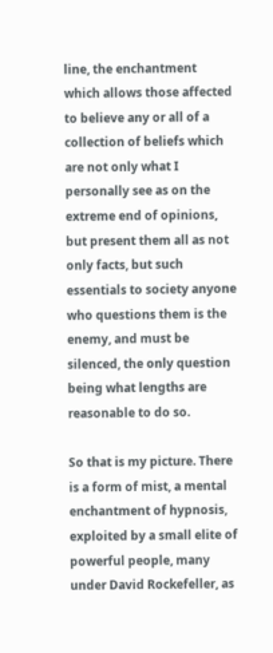line, the enchantment which allows those affected to believe any or all of a collection of beliefs which are not only what I personally see as on the extreme end of opinions, but present them all as not only facts, but such essentials to society anyone who questions them is the enemy, and must be silenced, the only question being what lengths are reasonable to do so.

So that is my picture. There is a form of mist, a mental enchantment of hypnosis, exploited by a small elite of powerful people, many under David Rockefeller, as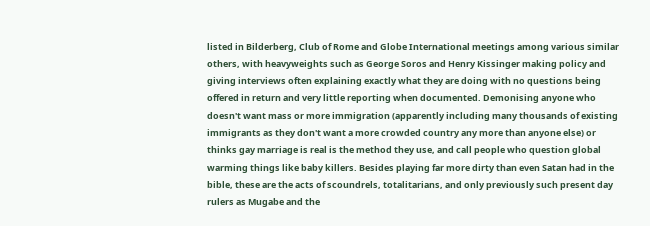listed in Bilderberg, Club of Rome and Globe International meetings among various similar others, with heavyweights such as George Soros and Henry Kissinger making policy and giving interviews often explaining exactly what they are doing with no questions being offered in return and very little reporting when documented. Demonising anyone who doesn't want mass or more immigration (apparently including many thousands of existing immigrants as they don't want a more crowded country any more than anyone else) or thinks gay marriage is real is the method they use, and call people who question global warming things like baby killers. Besides playing far more dirty than even Satan had in the bible, these are the acts of scoundrels, totalitarians, and only previously such present day rulers as Mugabe and the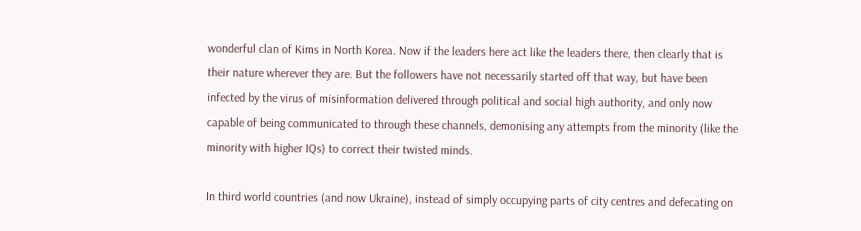wonderful clan of Kims in North Korea. Now if the leaders here act like the leaders there, then clearly that is their nature wherever they are. But the followers have not necessarily started off that way, but have been infected by the virus of misinformation delivered through political and social high authority, and only now capable of being communicated to through these channels, demonising any attempts from the minority (like the minority with higher IQs) to correct their twisted minds.

In third world countries (and now Ukraine), instead of simply occupying parts of city centres and defecating on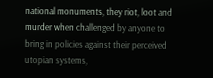national monuments, they riot, loot and murder when challenged by anyone to bring in policies against their perceived utopian systems,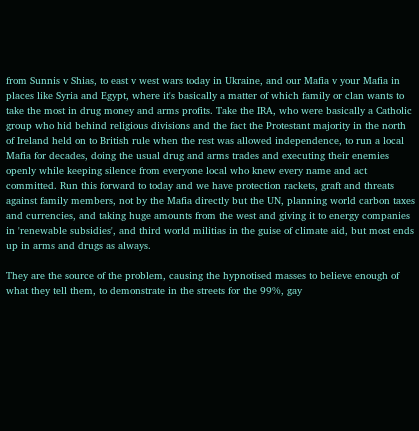from Sunnis v Shias, to east v west wars today in Ukraine, and our Mafia v your Mafia in places like Syria and Egypt, where it's basically a matter of which family or clan wants to take the most in drug money and arms profits. Take the IRA, who were basically a Catholic group who hid behind religious divisions and the fact the Protestant majority in the north of Ireland held on to British rule when the rest was allowed independence, to run a local Mafia for decades, doing the usual drug and arms trades and executing their enemies openly while keeping silence from everyone local who knew every name and act committed. Run this forward to today and we have protection rackets, graft and threats against family members, not by the Mafia directly but the UN, planning world carbon taxes and currencies, and taking huge amounts from the west and giving it to energy companies in 'renewable subsidies', and third world militias in the guise of climate aid, but most ends up in arms and drugs as always.

They are the source of the problem, causing the hypnotised masses to believe enough of what they tell them, to demonstrate in the streets for the 99%, gay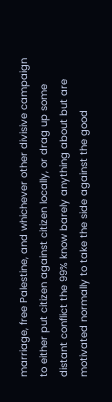marriage, free Palestine, and whichever other divisive campaign to either put citizen against citizen locally, or drag up some distant conflict the 99% know barely anything about but are motivated normally to take the side against the good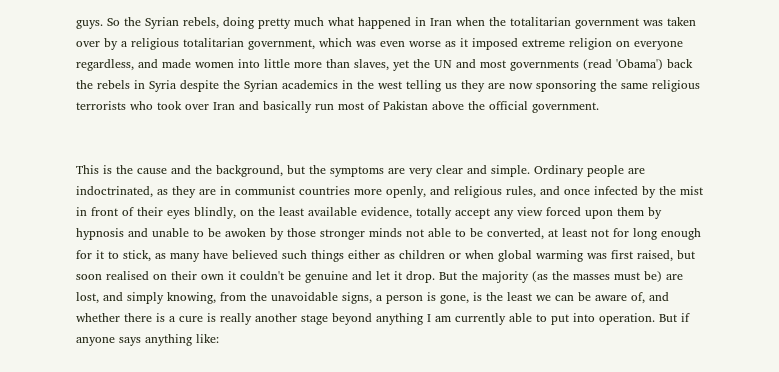guys. So the Syrian rebels, doing pretty much what happened in Iran when the totalitarian government was taken over by a religious totalitarian government, which was even worse as it imposed extreme religion on everyone regardless, and made women into little more than slaves, yet the UN and most governments (read 'Obama') back the rebels in Syria despite the Syrian academics in the west telling us they are now sponsoring the same religious terrorists who took over Iran and basically run most of Pakistan above the official government.


This is the cause and the background, but the symptoms are very clear and simple. Ordinary people are indoctrinated, as they are in communist countries more openly, and religious rules, and once infected by the mist in front of their eyes blindly, on the least available evidence, totally accept any view forced upon them by hypnosis and unable to be awoken by those stronger minds not able to be converted, at least not for long enough for it to stick, as many have believed such things either as children or when global warming was first raised, but soon realised on their own it couldn't be genuine and let it drop. But the majority (as the masses must be) are lost, and simply knowing, from the unavoidable signs, a person is gone, is the least we can be aware of, and whether there is a cure is really another stage beyond anything I am currently able to put into operation. But if anyone says anything like: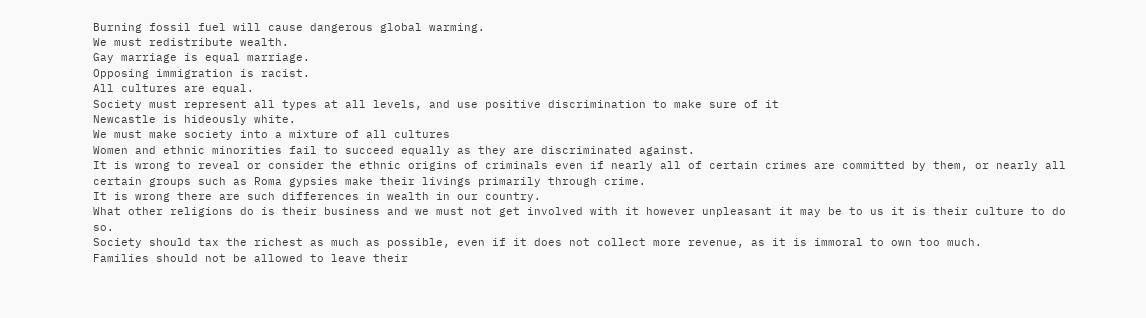Burning fossil fuel will cause dangerous global warming.
We must redistribute wealth.
Gay marriage is equal marriage.
Opposing immigration is racist.
All cultures are equal.
Society must represent all types at all levels, and use positive discrimination to make sure of it
Newcastle is hideously white.
We must make society into a mixture of all cultures
Women and ethnic minorities fail to succeed equally as they are discriminated against.
It is wrong to reveal or consider the ethnic origins of criminals even if nearly all of certain crimes are committed by them, or nearly all certain groups such as Roma gypsies make their livings primarily through crime.
It is wrong there are such differences in wealth in our country.
What other religions do is their business and we must not get involved with it however unpleasant it may be to us it is their culture to do so.
Society should tax the richest as much as possible, even if it does not collect more revenue, as it is immoral to own too much.
Families should not be allowed to leave their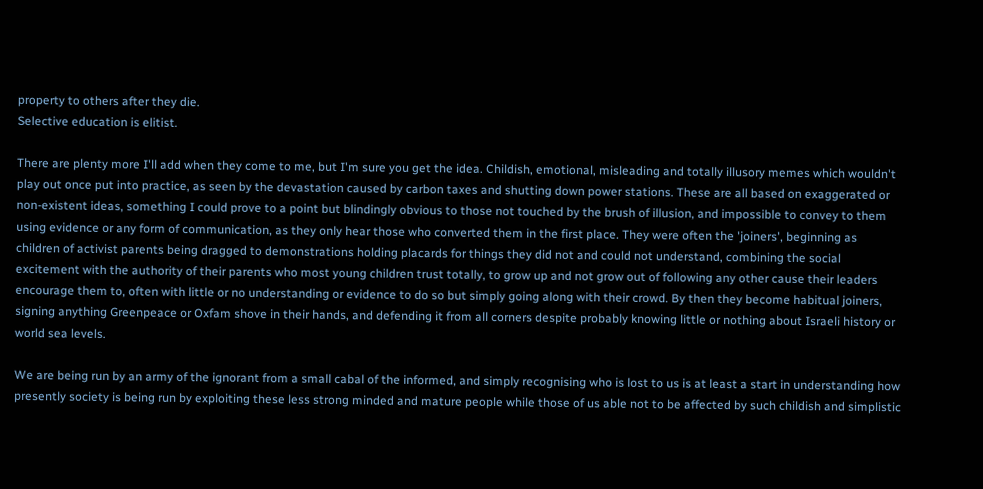property to others after they die.
Selective education is elitist.

There are plenty more I'll add when they come to me, but I'm sure you get the idea. Childish, emotional, misleading and totally illusory memes which wouldn't play out once put into practice, as seen by the devastation caused by carbon taxes and shutting down power stations. These are all based on exaggerated or non-existent ideas, something I could prove to a point but blindingly obvious to those not touched by the brush of illusion, and impossible to convey to them using evidence or any form of communication, as they only hear those who converted them in the first place. They were often the 'joiners', beginning as children of activist parents being dragged to demonstrations holding placards for things they did not and could not understand, combining the social excitement with the authority of their parents who most young children trust totally, to grow up and not grow out of following any other cause their leaders encourage them to, often with little or no understanding or evidence to do so but simply going along with their crowd. By then they become habitual joiners, signing anything Greenpeace or Oxfam shove in their hands, and defending it from all corners despite probably knowing little or nothing about Israeli history or world sea levels.

We are being run by an army of the ignorant from a small cabal of the informed, and simply recognising who is lost to us is at least a start in understanding how presently society is being run by exploiting these less strong minded and mature people while those of us able not to be affected by such childish and simplistic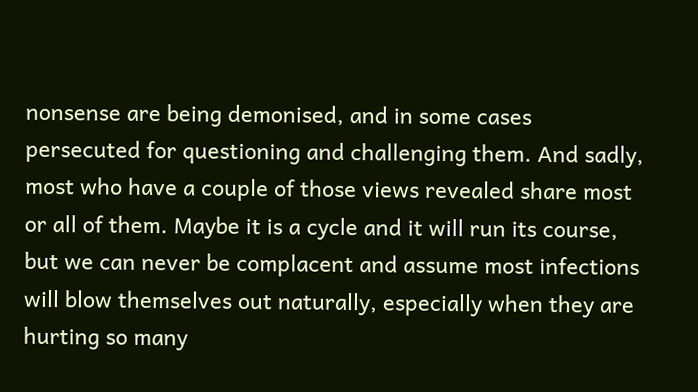nonsense are being demonised, and in some cases persecuted for questioning and challenging them. And sadly, most who have a couple of those views revealed share most or all of them. Maybe it is a cycle and it will run its course, but we can never be complacent and assume most infections will blow themselves out naturally, especially when they are hurting so many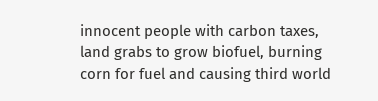innocent people with carbon taxes, land grabs to grow biofuel, burning corn for fuel and causing third world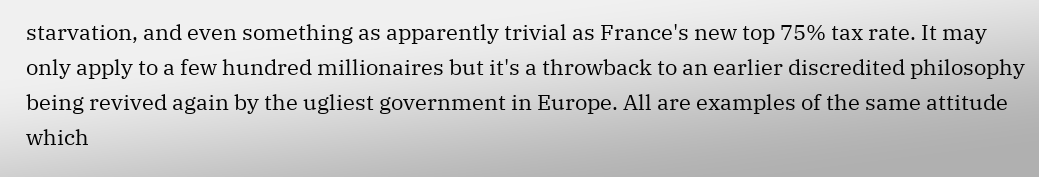starvation, and even something as apparently trivial as France's new top 75% tax rate. It may only apply to a few hundred millionaires but it's a throwback to an earlier discredited philosophy being revived again by the ugliest government in Europe. All are examples of the same attitude which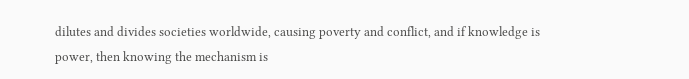dilutes and divides societies worldwide, causing poverty and conflict, and if knowledge is power, then knowing the mechanism is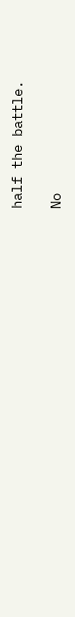half the battle.

No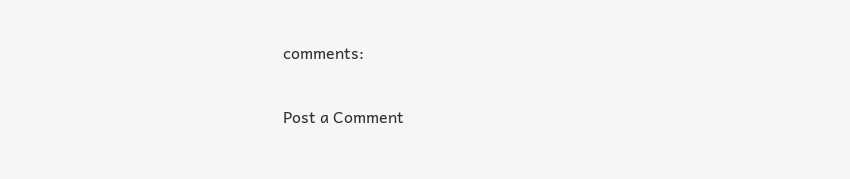comments:

Post a Comment